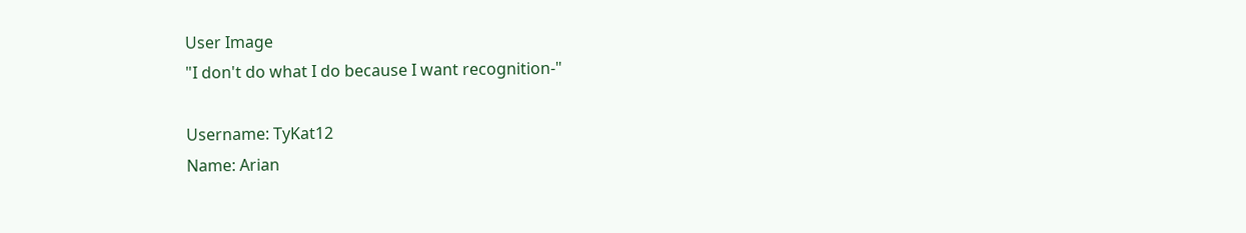User Image
"I don't do what I do because I want recognition-"

Username: TyKat12
Name: Arian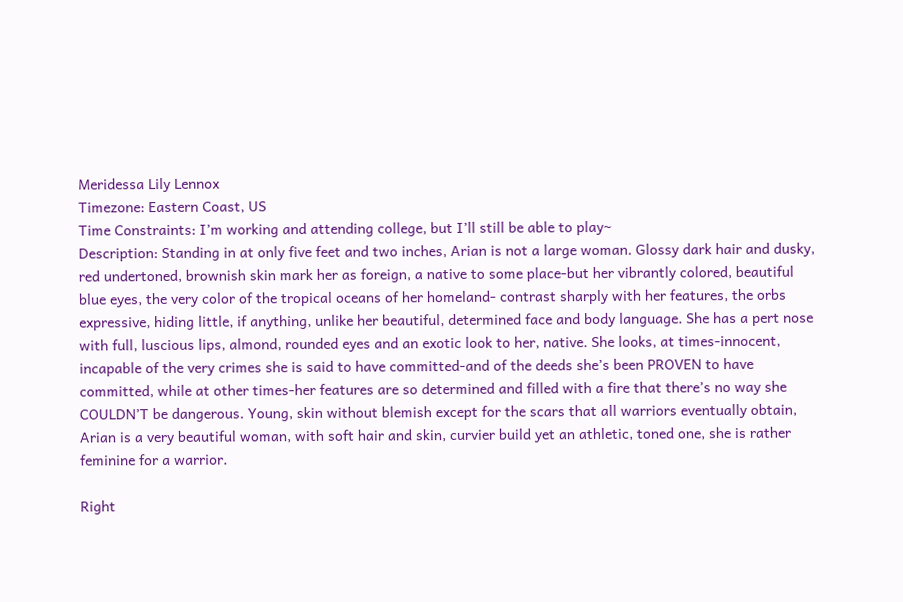Meridessa Lily Lennox
Timezone: Eastern Coast, US
Time Constraints: I’m working and attending college, but I’ll still be able to play~
Description: Standing in at only five feet and two inches, Arian is not a large woman. Glossy dark hair and dusky, red undertoned, brownish skin mark her as foreign, a native to some place-but her vibrantly colored, beautiful blue eyes, the very color of the tropical oceans of her homeland- contrast sharply with her features, the orbs expressive, hiding little, if anything, unlike her beautiful, determined face and body language. She has a pert nose with full, luscious lips, almond, rounded eyes and an exotic look to her, native. She looks, at times-innocent, incapable of the very crimes she is said to have committed-and of the deeds she’s been PROVEN to have committed, while at other times-her features are so determined and filled with a fire that there’s no way she COULDN’T be dangerous. Young, skin without blemish except for the scars that all warriors eventually obtain, Arian is a very beautiful woman, with soft hair and skin, curvier build yet an athletic, toned one, she is rather feminine for a warrior.

Right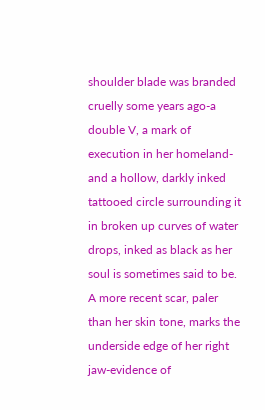shoulder blade was branded cruelly some years ago-a double V, a mark of execution in her homeland-and a hollow, darkly inked tattooed circle surrounding it in broken up curves of water drops, inked as black as her soul is sometimes said to be. A more recent scar, paler than her skin tone, marks the underside edge of her right jaw-evidence of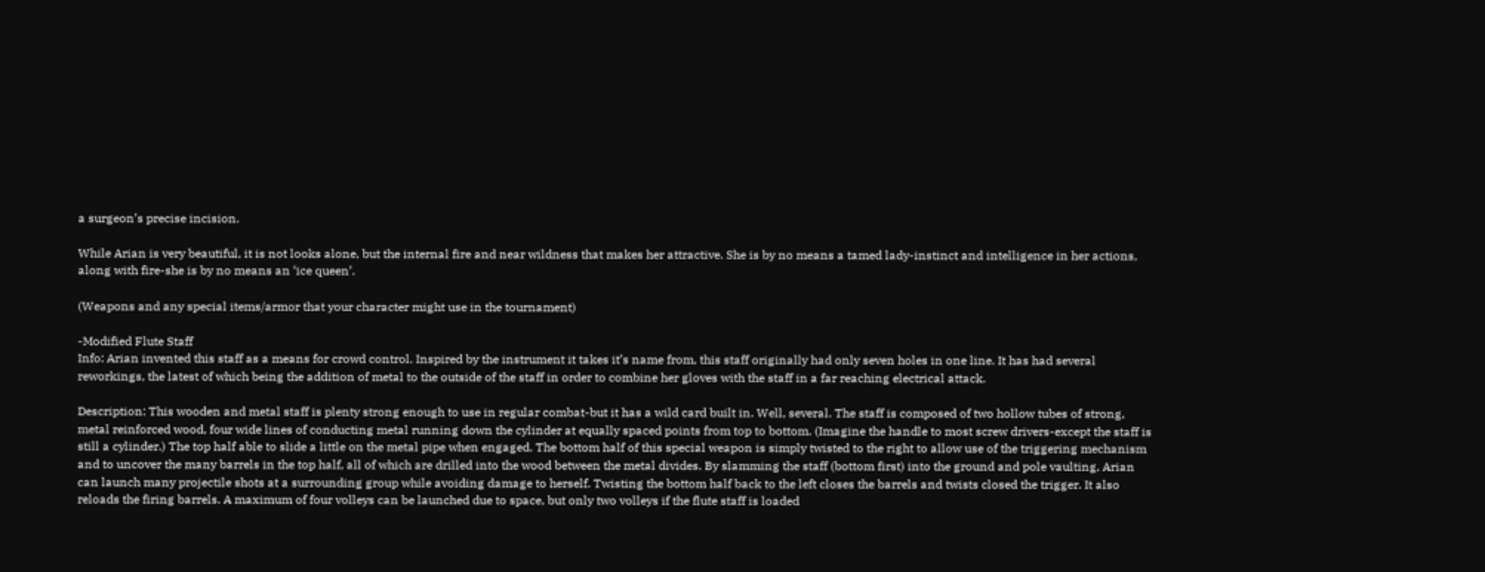a surgeon’s precise incision.

While Arian is very beautiful, it is not looks alone, but the internal fire and near wildness that makes her attractive. She is by no means a tamed lady-instinct and intelligence in her actions, along with fire-she is by no means an ‘ice queen’.

(Weapons and any special items/armor that your character might use in the tournament)

-Modified Flute Staff
Info: Arian invented this staff as a means for crowd control. Inspired by the instrument it takes it’s name from, this staff originally had only seven holes in one line. It has had several reworkings, the latest of which being the addition of metal to the outside of the staff in order to combine her gloves with the staff in a far reaching electrical attack.

Description: This wooden and metal staff is plenty strong enough to use in regular combat-but it has a wild card built in. Well, several. The staff is composed of two hollow tubes of strong, metal reinforced wood, four wide lines of conducting metal running down the cylinder at equally spaced points from top to bottom. (Imagine the handle to most screw drivers-except the staff is still a cylinder.) The top half able to slide a little on the metal pipe when engaged. The bottom half of this special weapon is simply twisted to the right to allow use of the triggering mechanism and to uncover the many barrels in the top half, all of which are drilled into the wood between the metal divides. By slamming the staff (bottom first) into the ground and pole vaulting, Arian can launch many projectile shots at a surrounding group while avoiding damage to herself. Twisting the bottom half back to the left closes the barrels and twists closed the trigger. It also reloads the firing barrels. A maximum of four volleys can be launched due to space, but only two volleys if the flute staff is loaded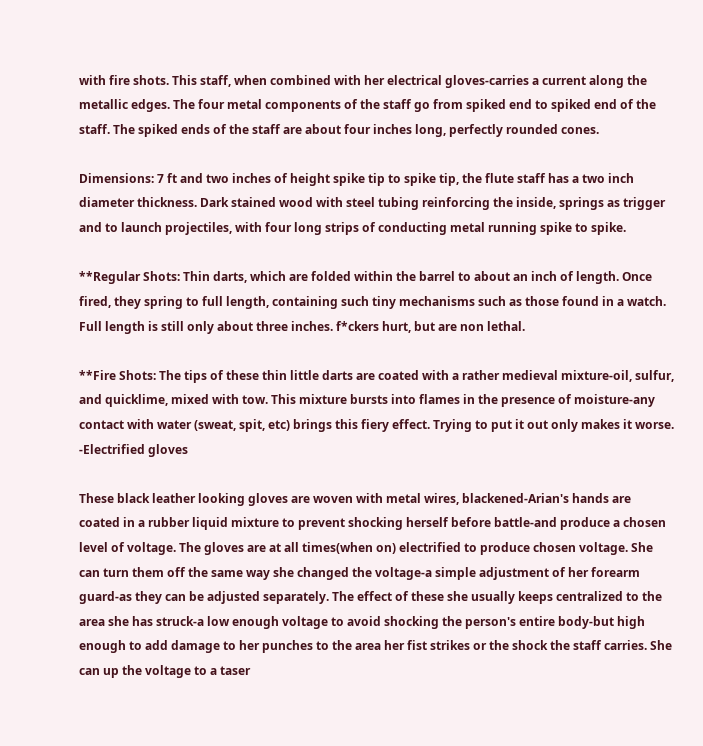with fire shots. This staff, when combined with her electrical gloves-carries a current along the metallic edges. The four metal components of the staff go from spiked end to spiked end of the staff. The spiked ends of the staff are about four inches long, perfectly rounded cones.

Dimensions: 7 ft and two inches of height spike tip to spike tip, the flute staff has a two inch diameter thickness. Dark stained wood with steel tubing reinforcing the inside, springs as trigger and to launch projectiles, with four long strips of conducting metal running spike to spike.

**Regular Shots: Thin darts, which are folded within the barrel to about an inch of length. Once fired, they spring to full length, containing such tiny mechanisms such as those found in a watch. Full length is still only about three inches. f*ckers hurt, but are non lethal.

**Fire Shots: The tips of these thin little darts are coated with a rather medieval mixture-oil, sulfur, and quicklime, mixed with tow. This mixture bursts into flames in the presence of moisture-any contact with water (sweat, spit, etc) brings this fiery effect. Trying to put it out only makes it worse.
-Electrified gloves

These black leather looking gloves are woven with metal wires, blackened-Arian's hands are coated in a rubber liquid mixture to prevent shocking herself before battle-and produce a chosen level of voltage. The gloves are at all times(when on) electrified to produce chosen voltage. She can turn them off the same way she changed the voltage-a simple adjustment of her forearm guard-as they can be adjusted separately. The effect of these she usually keeps centralized to the area she has struck-a low enough voltage to avoid shocking the person's entire body-but high enough to add damage to her punches to the area her fist strikes or the shock the staff carries. She can up the voltage to a taser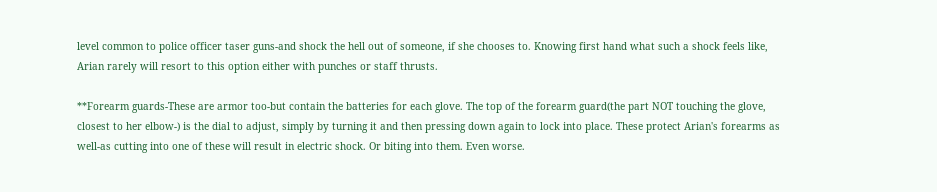level common to police officer taser guns-and shock the hell out of someone, if she chooses to. Knowing first hand what such a shock feels like, Arian rarely will resort to this option either with punches or staff thrusts.

**Forearm guards-These are armor too-but contain the batteries for each glove. The top of the forearm guard(the part NOT touching the glove, closest to her elbow-) is the dial to adjust, simply by turning it and then pressing down again to lock into place. These protect Arian's forearms as well-as cutting into one of these will result in electric shock. Or biting into them. Even worse.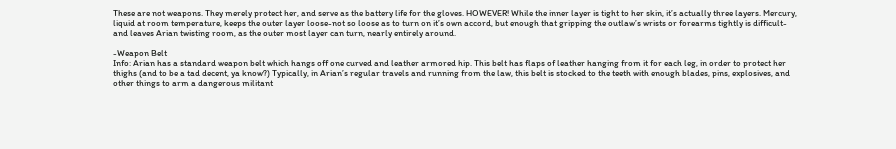These are not weapons. They merely protect her, and serve as the battery life for the gloves. HOWEVER! While the inner layer is tight to her skin, it’s actually three layers. Mercury, liquid at room temperature, keeps the outer layer loose-not so loose as to turn on it’s own accord, but enough that gripping the outlaw’s wrists or forearms tightly is difficult-and leaves Arian twisting room, as the outer most layer can turn, nearly entirely around.

-Weapon Belt
Info: Arian has a standard weapon belt which hangs off one curved and leather armored hip. This belt has flaps of leather hanging from it for each leg, in order to protect her thighs (and to be a tad decent, ya know?) Typically, in Arian’s regular travels and running from the law, this belt is stocked to the teeth with enough blades, pins, explosives, and other things to arm a dangerous militant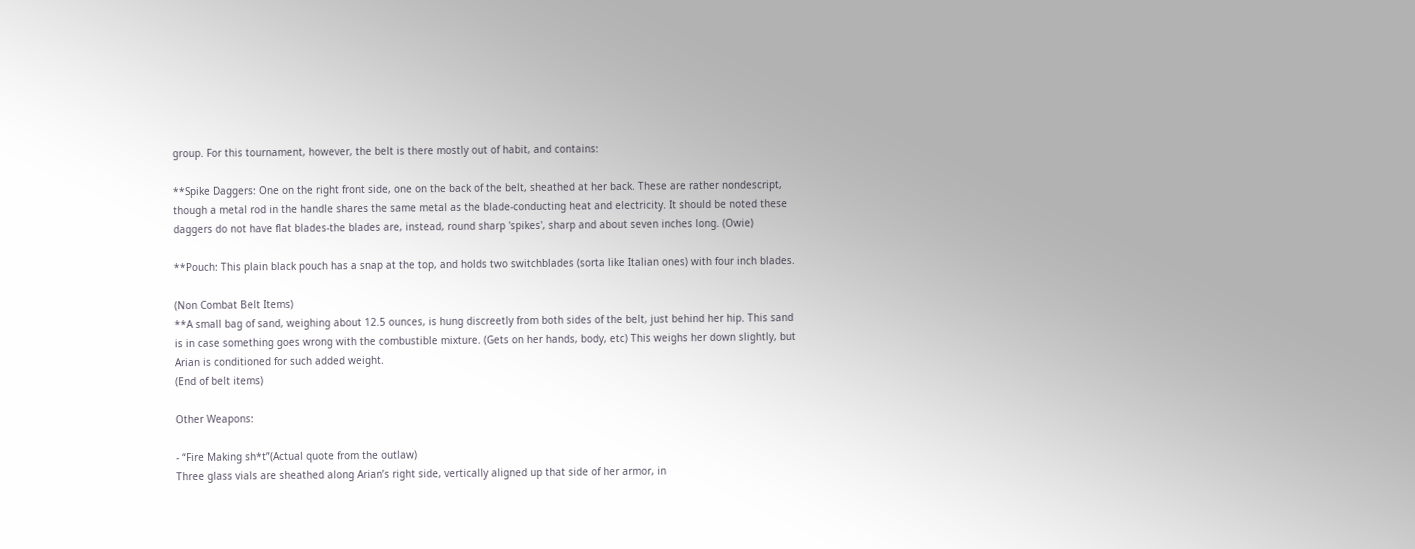group. For this tournament, however, the belt is there mostly out of habit, and contains:

**Spike Daggers: One on the right front side, one on the back of the belt, sheathed at her back. These are rather nondescript, though a metal rod in the handle shares the same metal as the blade-conducting heat and electricity. It should be noted these daggers do not have flat blades-the blades are, instead, round sharp 'spikes', sharp and about seven inches long. (Owie)

**Pouch: This plain black pouch has a snap at the top, and holds two switchblades (sorta like Italian ones) with four inch blades.

(Non Combat Belt Items)
**A small bag of sand, weighing about 12.5 ounces, is hung discreetly from both sides of the belt, just behind her hip. This sand is in case something goes wrong with the combustible mixture. (Gets on her hands, body, etc) This weighs her down slightly, but Arian is conditioned for such added weight.
(End of belt items)

Other Weapons:

- “Fire Making sh*t”(Actual quote from the outlaw)
Three glass vials are sheathed along Arian’s right side, vertically aligned up that side of her armor, in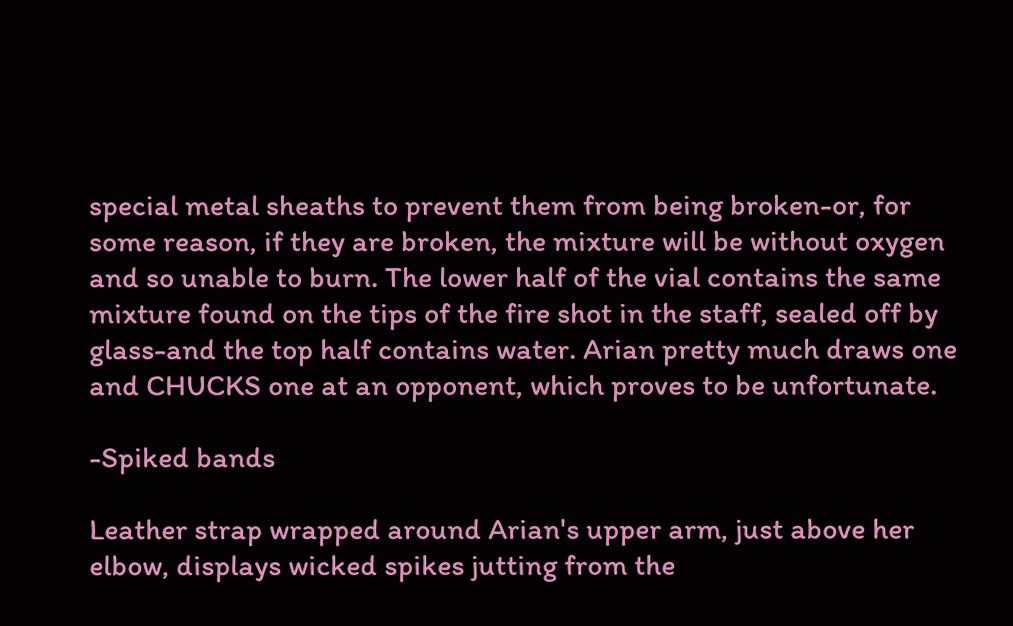special metal sheaths to prevent them from being broken-or, for some reason, if they are broken, the mixture will be without oxygen and so unable to burn. The lower half of the vial contains the same mixture found on the tips of the fire shot in the staff, sealed off by glass-and the top half contains water. Arian pretty much draws one and CHUCKS one at an opponent, which proves to be unfortunate.

-Spiked bands

Leather strap wrapped around Arian's upper arm, just above her elbow, displays wicked spikes jutting from the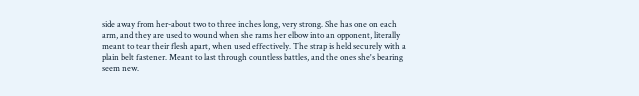side away from her-about two to three inches long, very strong. She has one on each arm, and they are used to wound when she rams her elbow into an opponent, literally meant to tear their flesh apart, when used effectively. The strap is held securely with a plain belt fastener. Meant to last through countless battles, and the ones she's bearing seem new.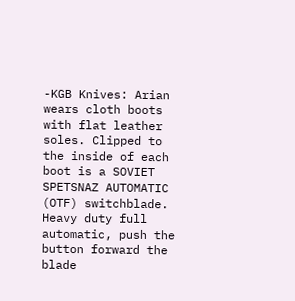-KGB Knives: Arian wears cloth boots with flat leather soles. Clipped to the inside of each boot is a SOVIET SPETSNAZ AUTOMATIC (OTF) switchblade. Heavy duty full automatic, push the button forward the blade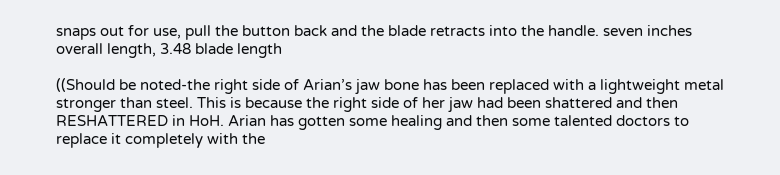snaps out for use, pull the button back and the blade retracts into the handle. seven inches overall length, 3.48 blade length

((Should be noted-the right side of Arian’s jaw bone has been replaced with a lightweight metal stronger than steel. This is because the right side of her jaw had been shattered and then RESHATTERED in HoH. Arian has gotten some healing and then some talented doctors to replace it completely with the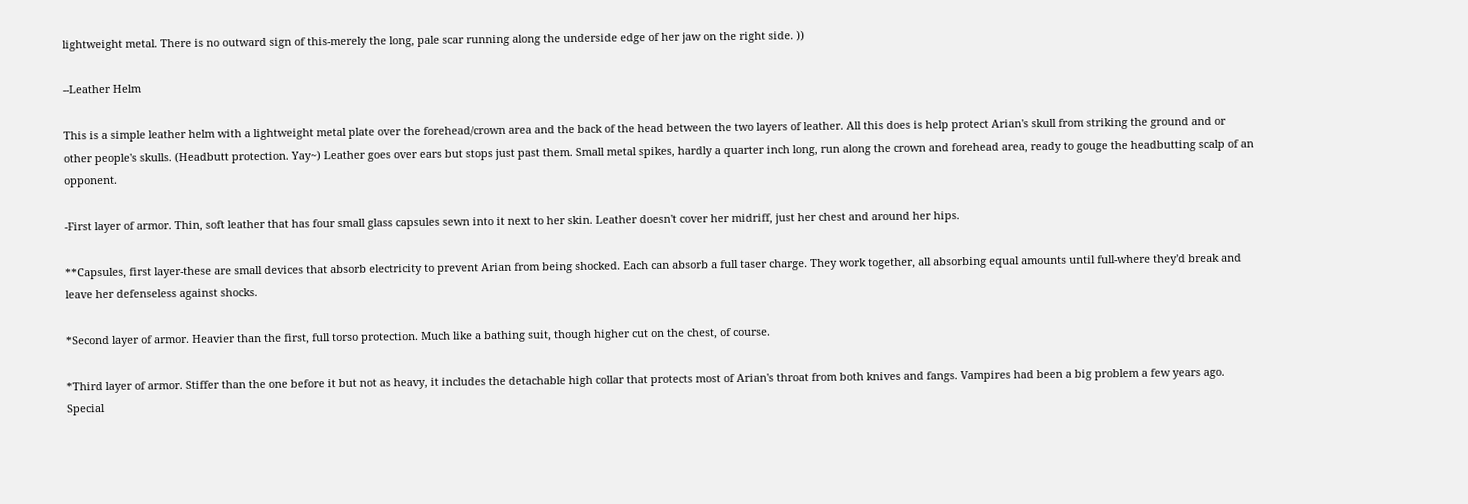lightweight metal. There is no outward sign of this-merely the long, pale scar running along the underside edge of her jaw on the right side. ))

--Leather Helm

This is a simple leather helm with a lightweight metal plate over the forehead/crown area and the back of the head between the two layers of leather. All this does is help protect Arian's skull from striking the ground and or other people's skulls. (Headbutt protection. Yay~) Leather goes over ears but stops just past them. Small metal spikes, hardly a quarter inch long, run along the crown and forehead area, ready to gouge the headbutting scalp of an opponent.

-First layer of armor. Thin, soft leather that has four small glass capsules sewn into it next to her skin. Leather doesn't cover her midriff, just her chest and around her hips.

**Capsules, first layer-these are small devices that absorb electricity to prevent Arian from being shocked. Each can absorb a full taser charge. They work together, all absorbing equal amounts until full-where they'd break and leave her defenseless against shocks.

*Second layer of armor. Heavier than the first, full torso protection. Much like a bathing suit, though higher cut on the chest, of course.

*Third layer of armor. Stiffer than the one before it but not as heavy, it includes the detachable high collar that protects most of Arian's throat from both knives and fangs. Vampires had been a big problem a few years ago. Special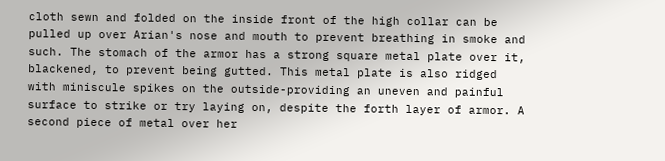cloth sewn and folded on the inside front of the high collar can be pulled up over Arian's nose and mouth to prevent breathing in smoke and such. The stomach of the armor has a strong square metal plate over it, blackened, to prevent being gutted. This metal plate is also ridged with miniscule spikes on the outside-providing an uneven and painful surface to strike or try laying on, despite the forth layer of armor. A second piece of metal over her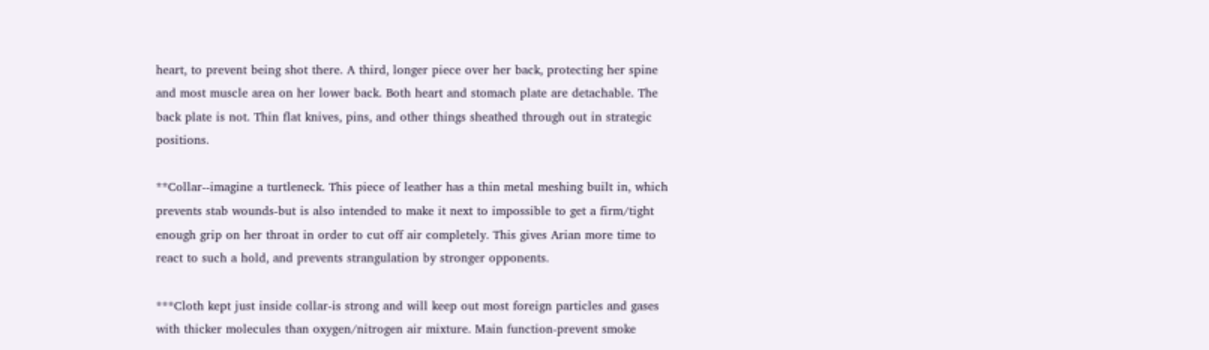heart, to prevent being shot there. A third, longer piece over her back, protecting her spine and most muscle area on her lower back. Both heart and stomach plate are detachable. The back plate is not. Thin flat knives, pins, and other things sheathed through out in strategic positions.

**Collar--imagine a turtleneck. This piece of leather has a thin metal meshing built in, which prevents stab wounds-but is also intended to make it next to impossible to get a firm/tight enough grip on her throat in order to cut off air completely. This gives Arian more time to react to such a hold, and prevents strangulation by stronger opponents.

***Cloth kept just inside collar-is strong and will keep out most foreign particles and gases with thicker molecules than oxygen/nitrogen air mixture. Main function-prevent smoke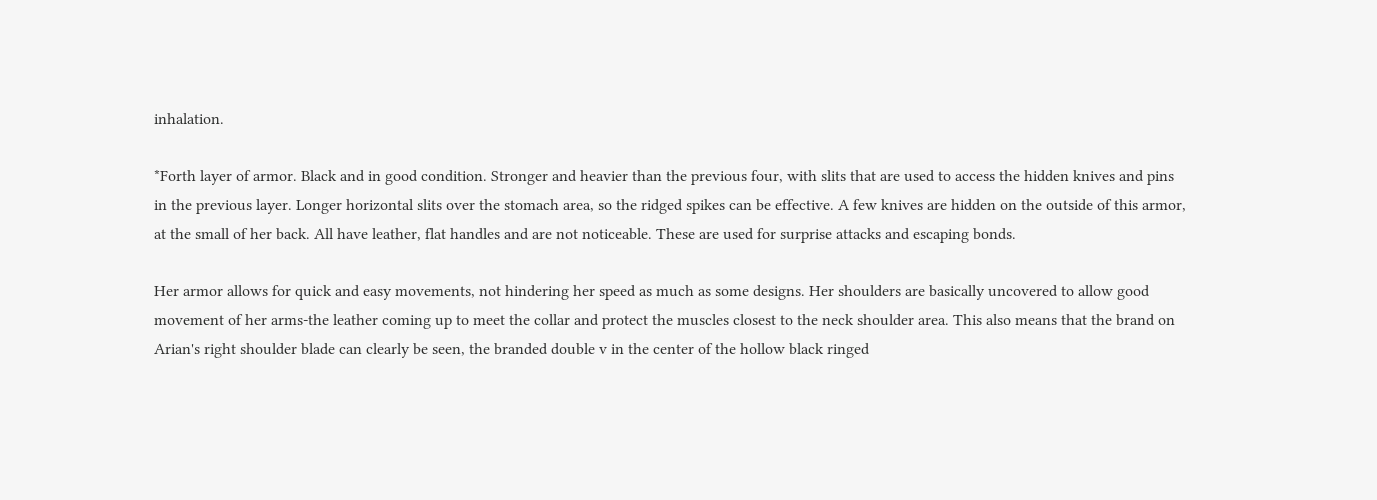inhalation.

*Forth layer of armor. Black and in good condition. Stronger and heavier than the previous four, with slits that are used to access the hidden knives and pins in the previous layer. Longer horizontal slits over the stomach area, so the ridged spikes can be effective. A few knives are hidden on the outside of this armor, at the small of her back. All have leather, flat handles and are not noticeable. These are used for surprise attacks and escaping bonds.

Her armor allows for quick and easy movements, not hindering her speed as much as some designs. Her shoulders are basically uncovered to allow good movement of her arms-the leather coming up to meet the collar and protect the muscles closest to the neck shoulder area. This also means that the brand on Arian's right shoulder blade can clearly be seen, the branded double v in the center of the hollow black ringed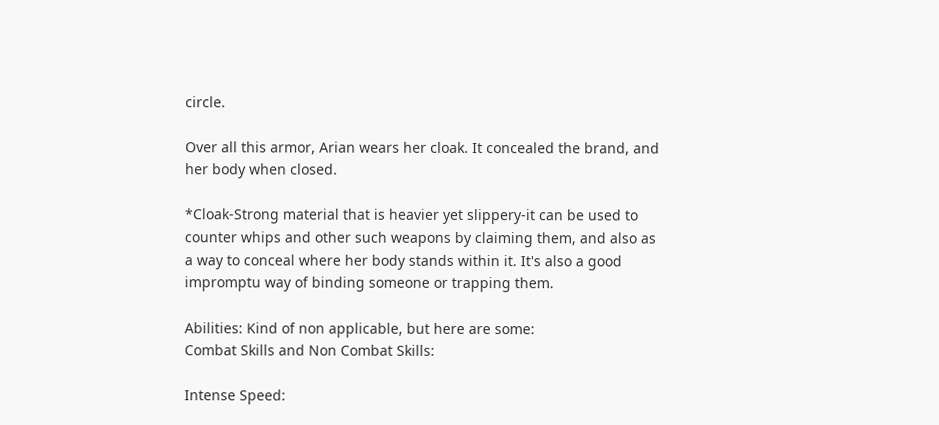circle.

Over all this armor, Arian wears her cloak. It concealed the brand, and her body when closed.

*Cloak-Strong material that is heavier yet slippery-it can be used to counter whips and other such weapons by claiming them, and also as a way to conceal where her body stands within it. It's also a good impromptu way of binding someone or trapping them.

Abilities: Kind of non applicable, but here are some:
Combat Skills and Non Combat Skills:

Intense Speed: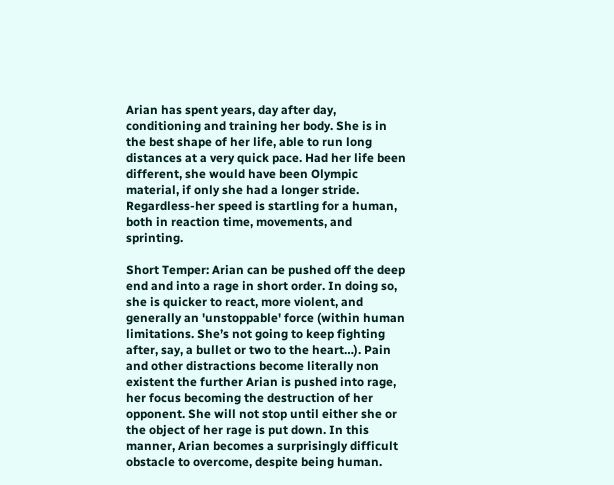Arian has spent years, day after day, conditioning and training her body. She is in the best shape of her life, able to run long distances at a very quick pace. Had her life been different, she would have been Olympic material, if only she had a longer stride. Regardless-her speed is startling for a human, both in reaction time, movements, and sprinting.

Short Temper: Arian can be pushed off the deep end and into a rage in short order. In doing so, she is quicker to react, more violent, and generally an 'unstoppable' force (within human limitations. She’s not going to keep fighting after, say, a bullet or two to the heart…). Pain and other distractions become literally non existent the further Arian is pushed into rage, her focus becoming the destruction of her opponent. She will not stop until either she or the object of her rage is put down. In this manner, Arian becomes a surprisingly difficult obstacle to overcome, despite being human.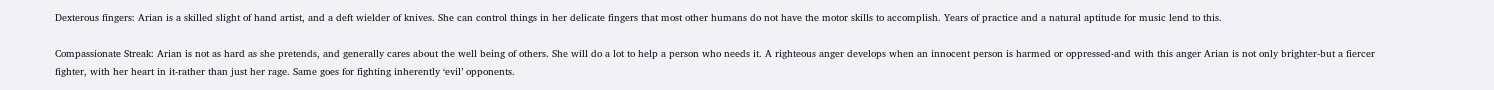Dexterous fingers: Arian is a skilled slight of hand artist, and a deft wielder of knives. She can control things in her delicate fingers that most other humans do not have the motor skills to accomplish. Years of practice and a natural aptitude for music lend to this.

Compassionate Streak: Arian is not as hard as she pretends, and generally cares about the well being of others. She will do a lot to help a person who needs it. A righteous anger develops when an innocent person is harmed or oppressed-and with this anger Arian is not only brighter-but a fiercer fighter, with her heart in it-rather than just her rage. Same goes for fighting inherently ‘evil’ opponents.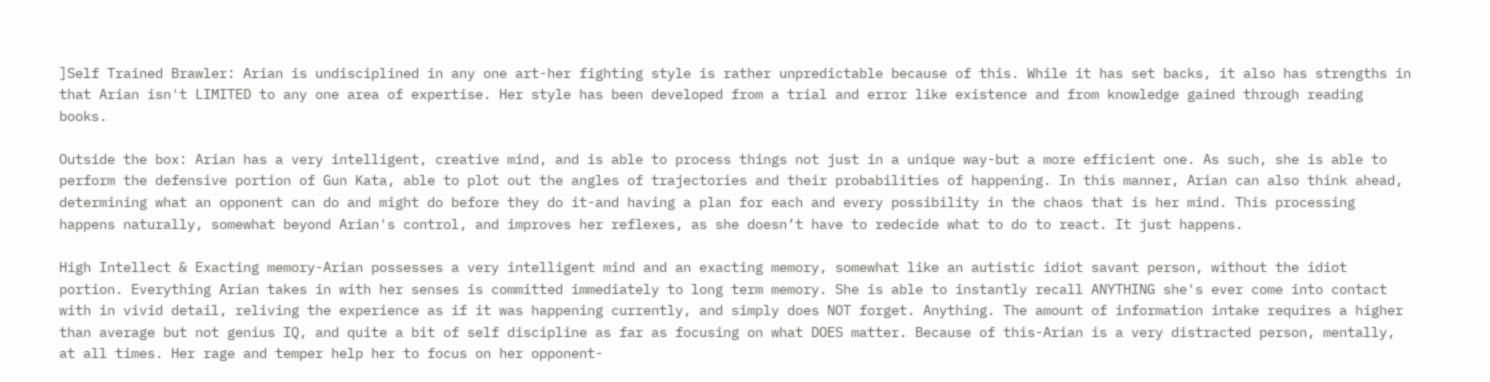]Self Trained Brawler: Arian is undisciplined in any one art-her fighting style is rather unpredictable because of this. While it has set backs, it also has strengths in that Arian isn't LIMITED to any one area of expertise. Her style has been developed from a trial and error like existence and from knowledge gained through reading books.

Outside the box: Arian has a very intelligent, creative mind, and is able to process things not just in a unique way-but a more efficient one. As such, she is able to perform the defensive portion of Gun Kata, able to plot out the angles of trajectories and their probabilities of happening. In this manner, Arian can also think ahead, determining what an opponent can do and might do before they do it-and having a plan for each and every possibility in the chaos that is her mind. This processing happens naturally, somewhat beyond Arian's control, and improves her reflexes, as she doesn’t have to redecide what to do to react. It just happens.

High Intellect & Exacting memory-Arian possesses a very intelligent mind and an exacting memory, somewhat like an autistic idiot savant person, without the idiot portion. Everything Arian takes in with her senses is committed immediately to long term memory. She is able to instantly recall ANYTHING she's ever come into contact with in vivid detail, reliving the experience as if it was happening currently, and simply does NOT forget. Anything. The amount of information intake requires a higher than average but not genius IQ, and quite a bit of self discipline as far as focusing on what DOES matter. Because of this-Arian is a very distracted person, mentally, at all times. Her rage and temper help her to focus on her opponent-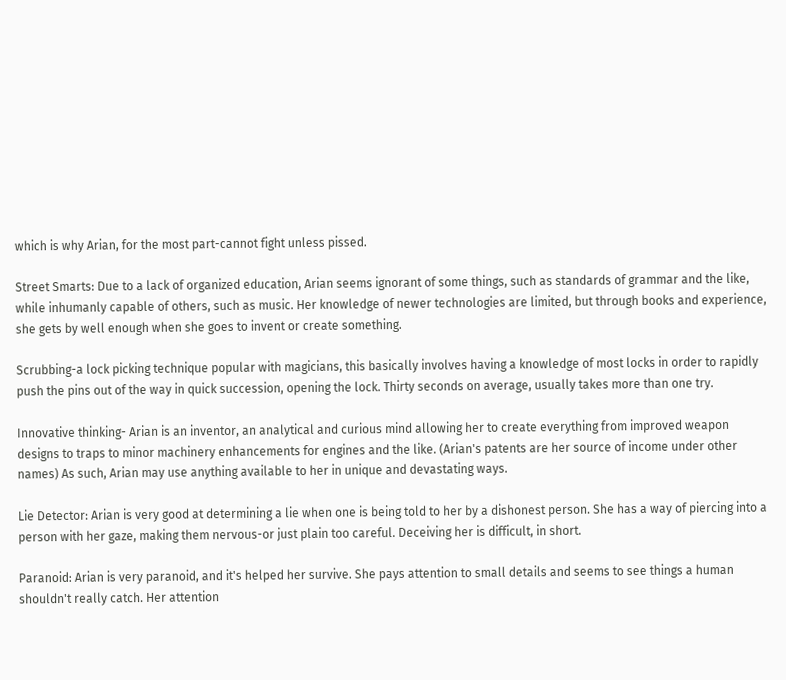which is why Arian, for the most part-cannot fight unless pissed.

Street Smarts: Due to a lack of organized education, Arian seems ignorant of some things, such as standards of grammar and the like, while inhumanly capable of others, such as music. Her knowledge of newer technologies are limited, but through books and experience, she gets by well enough when she goes to invent or create something.

Scrubbing-a lock picking technique popular with magicians, this basically involves having a knowledge of most locks in order to rapidly push the pins out of the way in quick succession, opening the lock. Thirty seconds on average, usually takes more than one try.

Innovative thinking- Arian is an inventor, an analytical and curious mind allowing her to create everything from improved weapon designs to traps to minor machinery enhancements for engines and the like. (Arian's patents are her source of income under other names) As such, Arian may use anything available to her in unique and devastating ways.

Lie Detector: Arian is very good at determining a lie when one is being told to her by a dishonest person. She has a way of piercing into a person with her gaze, making them nervous-or just plain too careful. Deceiving her is difficult, in short.

Paranoid: Arian is very paranoid, and it's helped her survive. She pays attention to small details and seems to see things a human shouldn't really catch. Her attention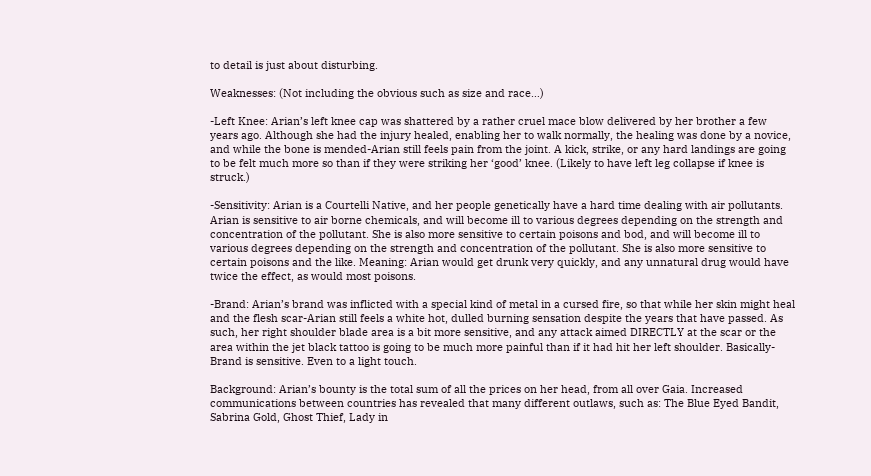to detail is just about disturbing.

Weaknesses: (Not including the obvious such as size and race…)

-Left Knee: Arian’s left knee cap was shattered by a rather cruel mace blow delivered by her brother a few years ago. Although she had the injury healed, enabling her to walk normally, the healing was done by a novice, and while the bone is mended-Arian still feels pain from the joint. A kick, strike, or any hard landings are going to be felt much more so than if they were striking her ‘good’ knee. (Likely to have left leg collapse if knee is struck.)

-Sensitivity: Arian is a Courtelli Native, and her people genetically have a hard time dealing with air pollutants. Arian is sensitive to air borne chemicals, and will become ill to various degrees depending on the strength and concentration of the pollutant. She is also more sensitive to certain poisons and bod, and will become ill to various degrees depending on the strength and concentration of the pollutant. She is also more sensitive to certain poisons and the like. Meaning: Arian would get drunk very quickly, and any unnatural drug would have twice the effect, as would most poisons.

-Brand: Arian’s brand was inflicted with a special kind of metal in a cursed fire, so that while her skin might heal and the flesh scar-Arian still feels a white hot, dulled burning sensation despite the years that have passed. As such, her right shoulder blade area is a bit more sensitive, and any attack aimed DIRECTLY at the scar or the area within the jet black tattoo is going to be much more painful than if it had hit her left shoulder. Basically-Brand is sensitive. Even to a light touch.

Background: Arian’s bounty is the total sum of all the prices on her head, from all over Gaia. Increased communications between countries has revealed that many different outlaws, such as: The Blue Eyed Bandit, Sabrina Gold, Ghost Thief, Lady in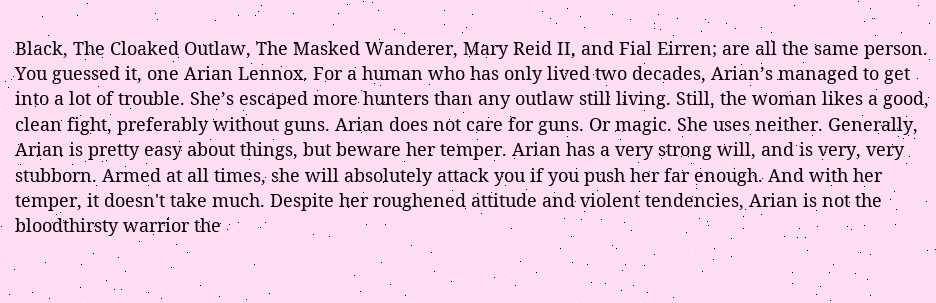Black, The Cloaked Outlaw, The Masked Wanderer, Mary Reid II, and Fial Eirren; are all the same person. You guessed it, one Arian Lennox. For a human who has only lived two decades, Arian’s managed to get into a lot of trouble. She’s escaped more hunters than any outlaw still living. Still, the woman likes a good, clean fight, preferably without guns. Arian does not care for guns. Or magic. She uses neither. Generally, Arian is pretty easy about things, but beware her temper. Arian has a very strong will, and is very, very stubborn. Armed at all times, she will absolutely attack you if you push her far enough. And with her temper, it doesn't take much. Despite her roughened attitude and violent tendencies, Arian is not the bloodthirsty warrior the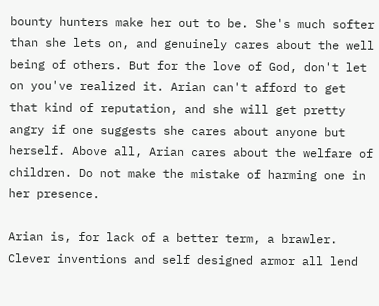bounty hunters make her out to be. She's much softer than she lets on, and genuinely cares about the well being of others. But for the love of God, don't let on you've realized it. Arian can't afford to get that kind of reputation, and she will get pretty angry if one suggests she cares about anyone but herself. Above all, Arian cares about the welfare of children. Do not make the mistake of harming one in her presence.

Arian is, for lack of a better term, a brawler. Clever inventions and self designed armor all lend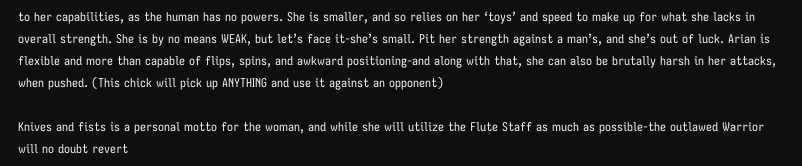to her capabilities, as the human has no powers. She is smaller, and so relies on her ‘toys’ and speed to make up for what she lacks in overall strength. She is by no means WEAK, but let’s face it-she’s small. Pit her strength against a man’s, and she’s out of luck. Arian is flexible and more than capable of flips, spins, and awkward positioning-and along with that, she can also be brutally harsh in her attacks, when pushed. (This chick will pick up ANYTHING and use it against an opponent)

Knives and fists is a personal motto for the woman, and while she will utilize the Flute Staff as much as possible-the outlawed Warrior will no doubt revert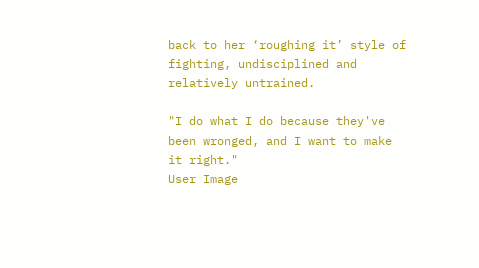back to her ‘roughing it’ style of fighting, undisciplined and relatively untrained.

"I do what I do because they've been wronged, and I want to make it right."
User Image